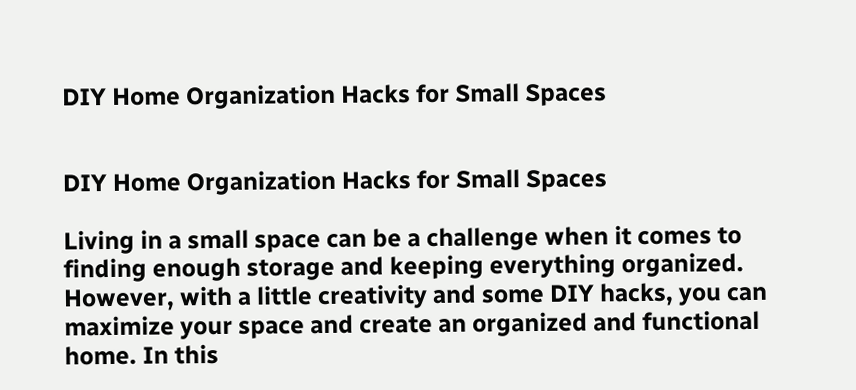DIY Home Organization Hacks for Small Spaces


DIY Home Organization Hacks for Small Spaces

Living in a small space can be a challenge when it comes to finding enough storage and keeping everything organized. However, with a little creativity and some DIY hacks, you can maximize your space and create an organized and functional home. In this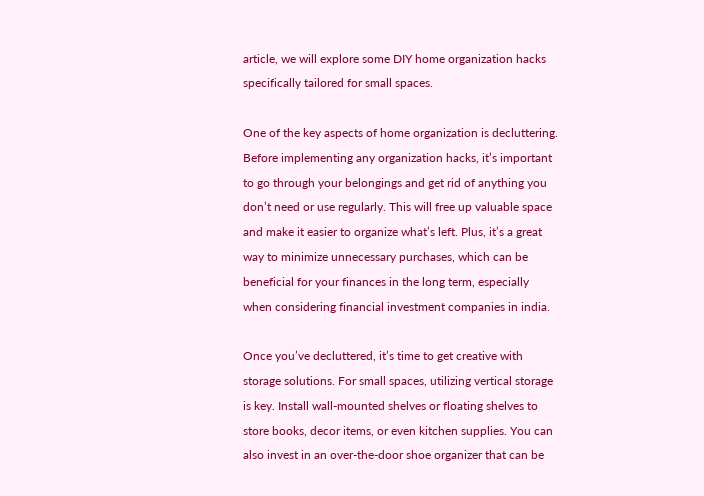article, we will explore some DIY home organization hacks specifically tailored for small spaces.

One of the key aspects of home organization is decluttering. Before implementing any organization hacks, it’s important to go through your belongings and get rid of anything you don’t need or use regularly. This will free up valuable space and make it easier to organize what’s left. Plus, it’s a great way to minimize unnecessary purchases, which can be beneficial for your finances in the long term, especially when considering financial investment companies in india.

Once you’ve decluttered, it’s time to get creative with storage solutions. For small spaces, utilizing vertical storage is key. Install wall-mounted shelves or floating shelves to store books, decor items, or even kitchen supplies. You can also invest in an over-the-door shoe organizer that can be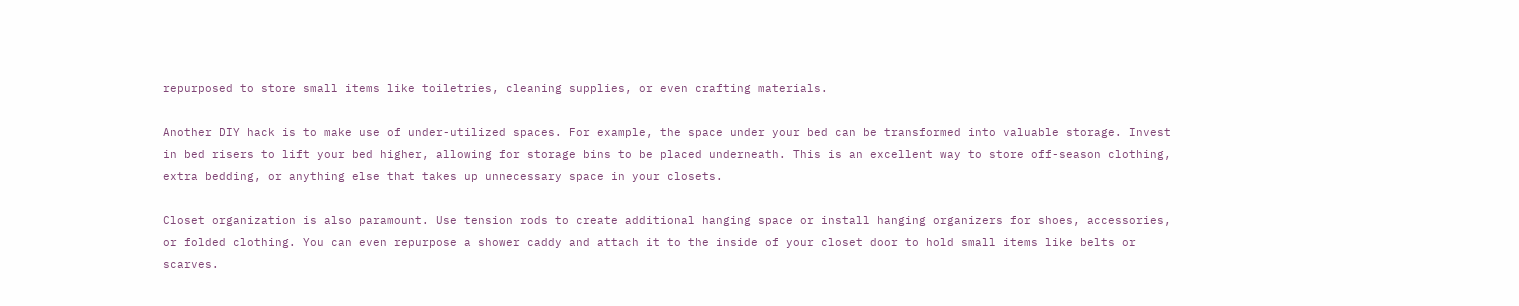repurposed to store small items like toiletries, cleaning supplies, or even crafting materials.

Another DIY hack is to make use of under-utilized spaces. For example, the space under your bed can be transformed into valuable storage. Invest in bed risers to lift your bed higher, allowing for storage bins to be placed underneath. This is an excellent way to store off-season clothing, extra bedding, or anything else that takes up unnecessary space in your closets.

Closet organization is also paramount. Use tension rods to create additional hanging space or install hanging organizers for shoes, accessories, or folded clothing. You can even repurpose a shower caddy and attach it to the inside of your closet door to hold small items like belts or scarves.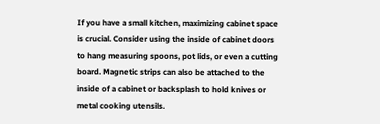If you have a small kitchen, maximizing cabinet space is crucial. Consider using the inside of cabinet doors to hang measuring spoons, pot lids, or even a cutting board. Magnetic strips can also be attached to the inside of a cabinet or backsplash to hold knives or metal cooking utensils.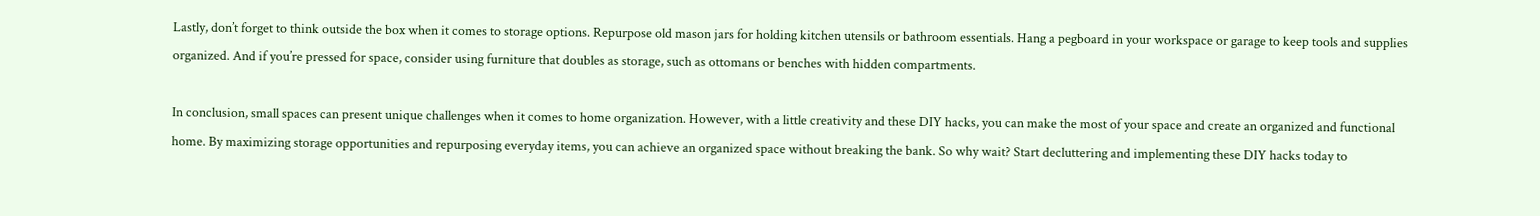Lastly, don’t forget to think outside the box when it comes to storage options. Repurpose old mason jars for holding kitchen utensils or bathroom essentials. Hang a pegboard in your workspace or garage to keep tools and supplies organized. And if you’re pressed for space, consider using furniture that doubles as storage, such as ottomans or benches with hidden compartments.

In conclusion, small spaces can present unique challenges when it comes to home organization. However, with a little creativity and these DIY hacks, you can make the most of your space and create an organized and functional home. By maximizing storage opportunities and repurposing everyday items, you can achieve an organized space without breaking the bank. So why wait? Start decluttering and implementing these DIY hacks today to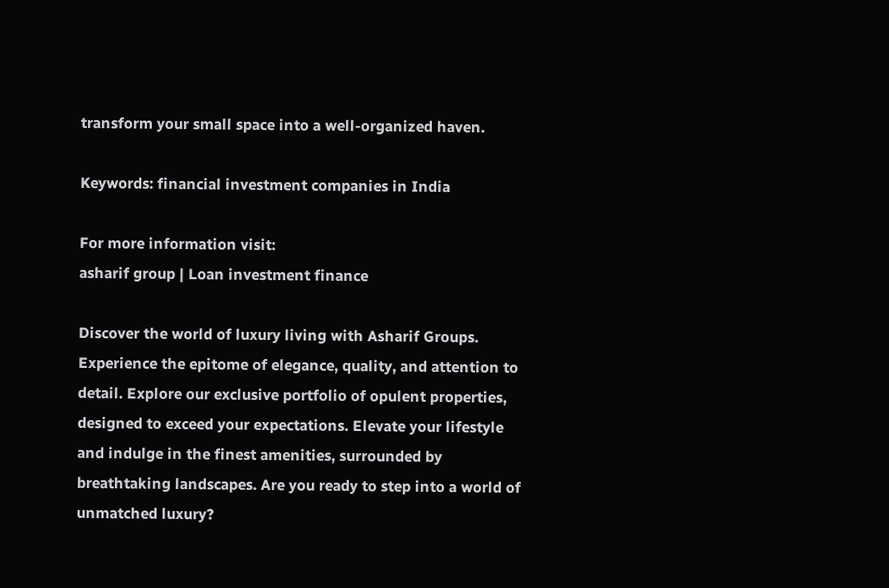transform your small space into a well-organized haven.

Keywords: financial investment companies in India

For more information visit:
asharif group | Loan investment finance

Discover the world of luxury living with Asharif Groups. Experience the epitome of elegance, quality, and attention to detail. Explore our exclusive portfolio of opulent properties, designed to exceed your expectations. Elevate your lifestyle and indulge in the finest amenities, surrounded by breathtaking landscapes. Are you ready to step into a world of unmatched luxury?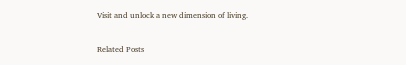Visit and unlock a new dimension of living.

Related Posts